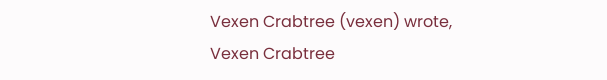Vexen Crabtree (vexen) wrote,
Vexen Crabtree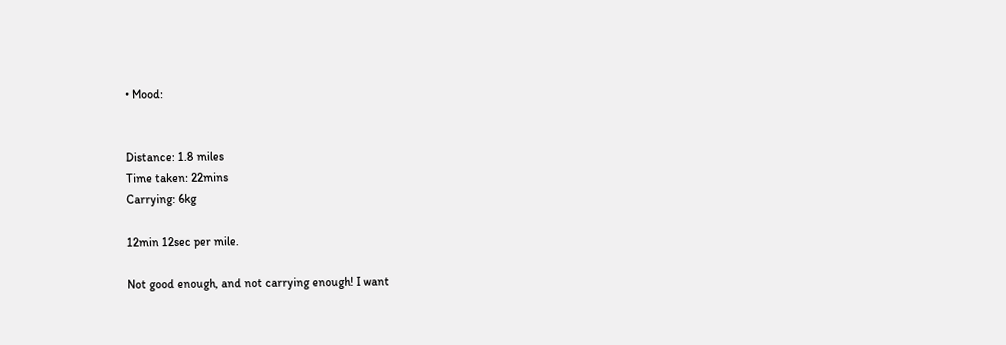• Mood:


Distance: 1.8 miles
Time taken: 22mins
Carrying: 6kg

12min 12sec per mile.

Not good enough, and not carrying enough! I want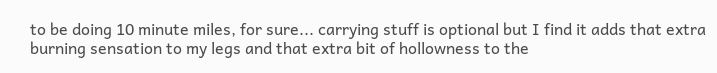to be doing 10 minute miles, for sure... carrying stuff is optional but I find it adds that extra burning sensation to my legs and that extra bit of hollowness to the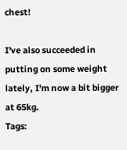chest!

I've also succeeded in putting on some weight lately, I'm now a bit bigger at 65kg.
Tags: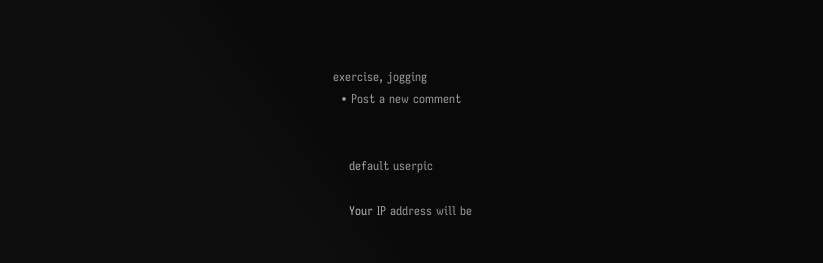exercise, jogging
  • Post a new comment


    default userpic

    Your IP address will be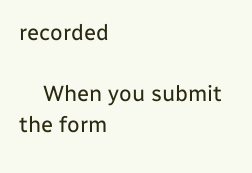recorded

    When you submit the form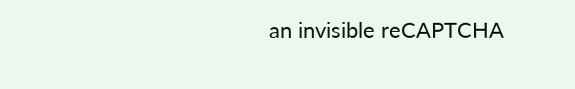an invisible reCAPTCHA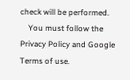check will be performed.
    You must follow the Privacy Policy and Google Terms of use.